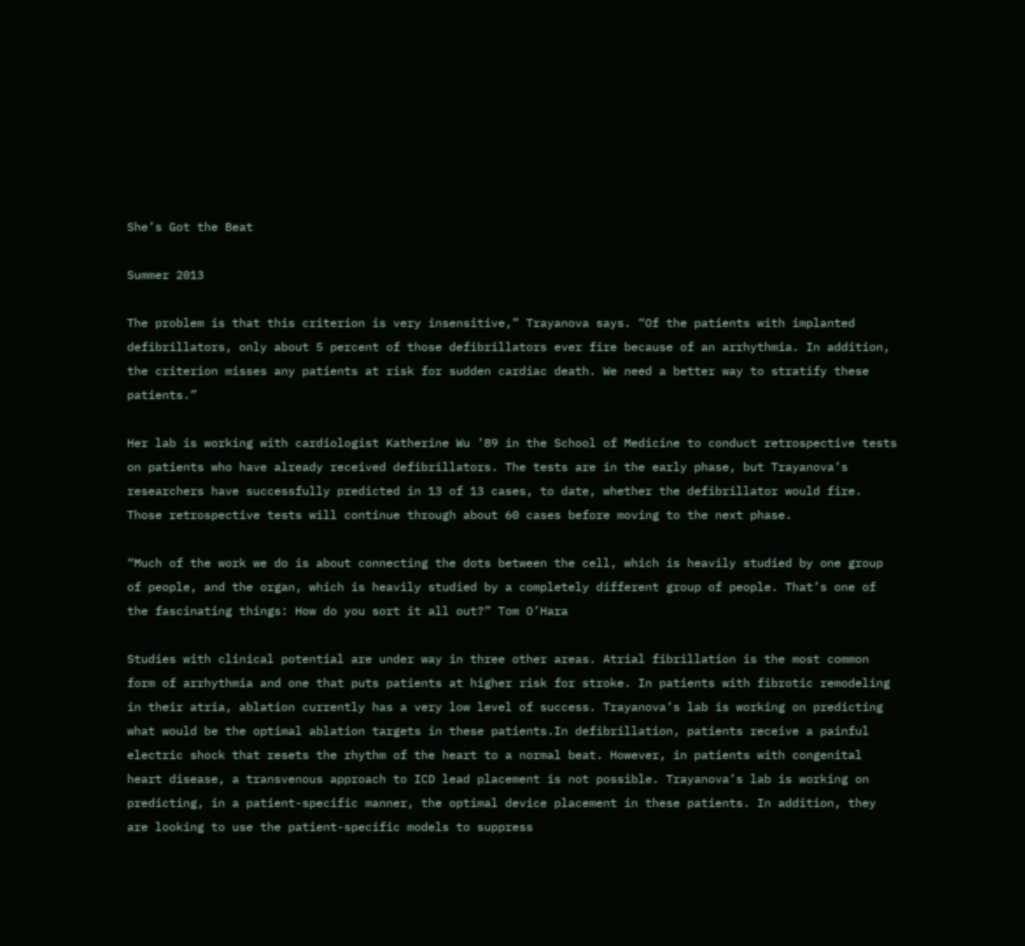She’s Got the Beat

Summer 2013

The problem is that this criterion is very insensitive,” Trayanova says. “Of the patients with implanted defibrillators, only about 5 percent of those defibrillators ever fire because of an arrhythmia. In addition, the criterion misses any patients at risk for sudden cardiac death. We need a better way to stratify these patients.”

Her lab is working with cardiologist Katherine Wu ’89 in the School of Medicine to conduct retrospective tests on patients who have already received defibrillators. The tests are in the early phase, but Trayanova’s researchers have successfully predicted in 13 of 13 cases, to date, whether the defibrillator would fire. Those retrospective tests will continue through about 60 cases before moving to the next phase.

“Much of the work we do is about connecting the dots between the cell, which is heavily studied by one group of people, and the organ, which is heavily studied by a completely different group of people. That’s one of the fascinating things: How do you sort it all out?” Tom O’Hara

Studies with clinical potential are under way in three other areas. Atrial fibrillation is the most common form of arrhythmia and one that puts patients at higher risk for stroke. In patients with fibrotic remodeling in their atria, ablation currently has a very low level of success. Trayanova’s lab is working on predicting what would be the optimal ablation targets in these patients.In defibrillation, patients receive a painful electric shock that resets the rhythm of the heart to a normal beat. However, in patients with congenital heart disease, a transvenous approach to ICD lead placement is not possible. Trayanova’s lab is working on predicting, in a patient-specific manner, the optimal device placement in these patients. In addition, they are looking to use the patient-specific models to suppress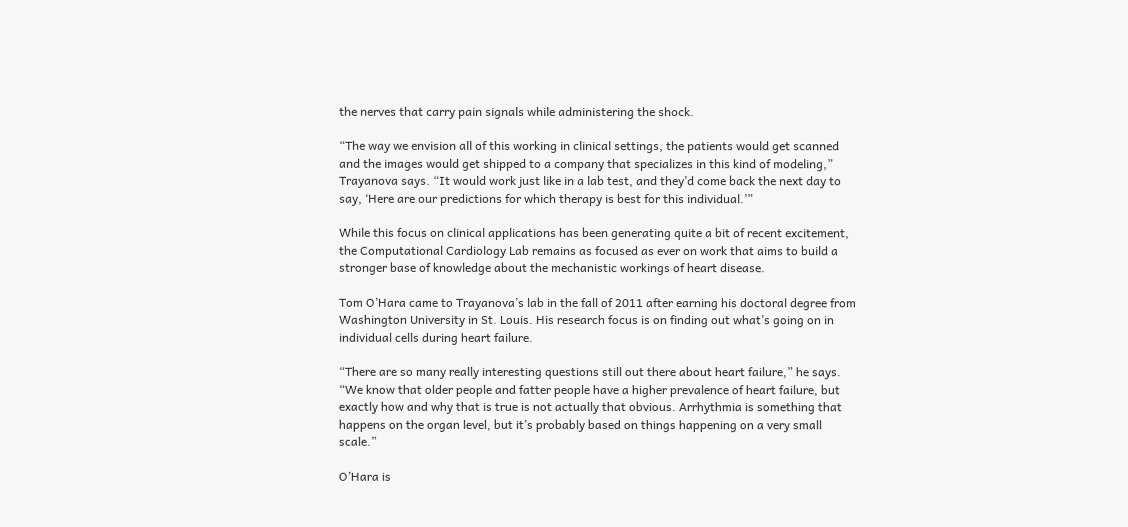the nerves that carry pain signals while administering the shock.

“The way we envision all of this working in clinical settings, the patients would get scanned and the images would get shipped to a company that specializes in this kind of modeling,” Trayanova says. “It would work just like in a lab test, and they’d come back the next day to say, ‘Here are our predictions for which therapy is best for this individual.’”

While this focus on clinical applications has been generating quite a bit of recent excitement, the Computational Cardiology Lab remains as focused as ever on work that aims to build a stronger base of knowledge about the mechanistic workings of heart disease.

Tom O’Hara came to Trayanova’s lab in the fall of 2011 after earning his doctoral degree from Washington University in St. Louis. His research focus is on finding out what’s going on in individual cells during heart failure.

“There are so many really interesting questions still out there about heart failure,” he says. “We know that older people and fatter people have a higher prevalence of heart failure, but exactly how and why that is true is not actually that obvious. Arrhythmia is something that happens on the organ level, but it’s probably based on things happening on a very small scale.”

O’Hara is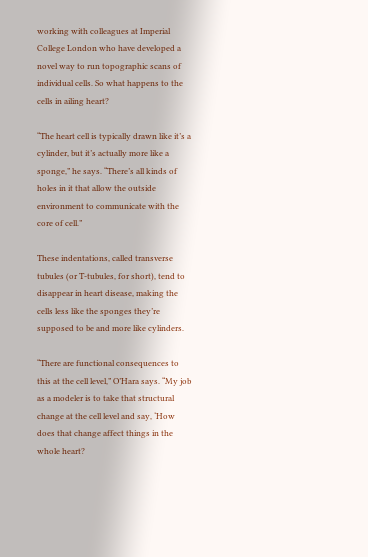working with colleagues at Imperial College London who have developed a novel way to run topographic scans of individual cells. So what happens to the cells in ailing heart?

“The heart cell is typically drawn like it’s a cylinder, but it’s actually more like a sponge,” he says. “There’s all kinds of holes in it that allow the outside environment to communicate with the core of cell.”

These indentations, called transverse tubules (or T-tubules, for short), tend to disappear in heart disease, making the cells less like the sponges they’re supposed to be and more like cylinders.

“There are functional consequences to this at the cell level,” O’Hara says. “My job as a modeler is to take that structural change at the cell level and say, ‘How does that change affect things in the whole heart?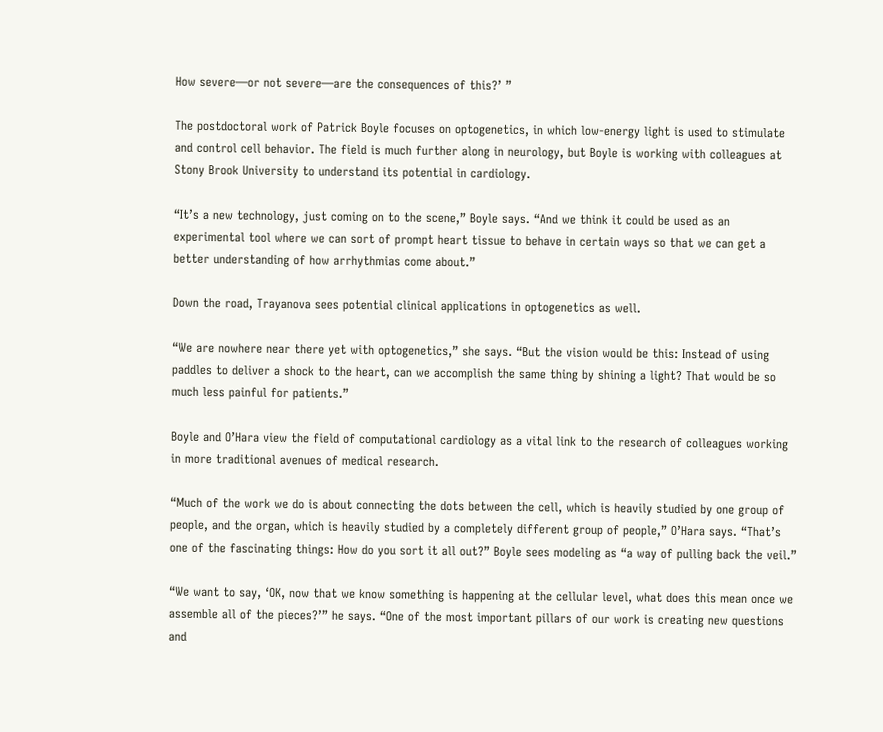How severe—or not severe—are the consequences of this?’ ”

The postdoctoral work of Patrick Boyle focuses on optogenetics, in which low-energy light is used to stimulate and control cell behavior. The field is much further along in neurology, but Boyle is working with colleagues at Stony Brook University to understand its potential in cardiology.

“It’s a new technology, just coming on to the scene,” Boyle says. “And we think it could be used as an experimental tool where we can sort of prompt heart tissue to behave in certain ways so that we can get a better understanding of how arrhythmias come about.”

Down the road, Trayanova sees potential clinical applications in optogenetics as well.

“We are nowhere near there yet with optogenetics,” she says. “But the vision would be this: Instead of using paddles to deliver a shock to the heart, can we accomplish the same thing by shining a light? That would be so much less painful for patients.”

Boyle and O’Hara view the field of computational cardiology as a vital link to the research of colleagues working in more traditional avenues of medical research.

“Much of the work we do is about connecting the dots between the cell, which is heavily studied by one group of people, and the organ, which is heavily studied by a completely different group of people,” O’Hara says. “That’s one of the fascinating things: How do you sort it all out?” Boyle sees modeling as “a way of pulling back the veil.”

“We want to say, ‘OK, now that we know something is happening at the cellular level, what does this mean once we assemble all of the pieces?’” he says. “One of the most important pillars of our work is creating new questions and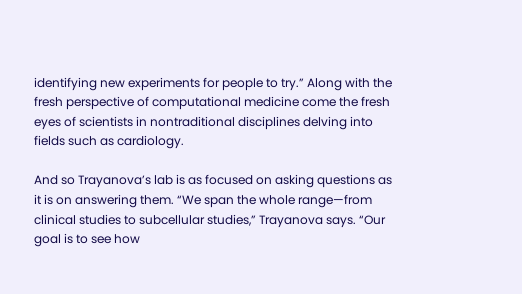identifying new experiments for people to try.” Along with the fresh perspective of computational medicine come the fresh eyes of scientists in nontraditional disciplines delving into fields such as cardiology.

And so Trayanova’s lab is as focused on asking questions as it is on answering them. “We span the whole range—from clinical studies to subcellular studies,” Trayanova says. “Our goal is to see how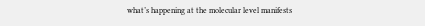what’s happening at the molecular level manifests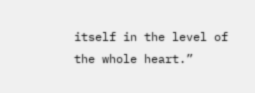itself in the level of the whole heart.”